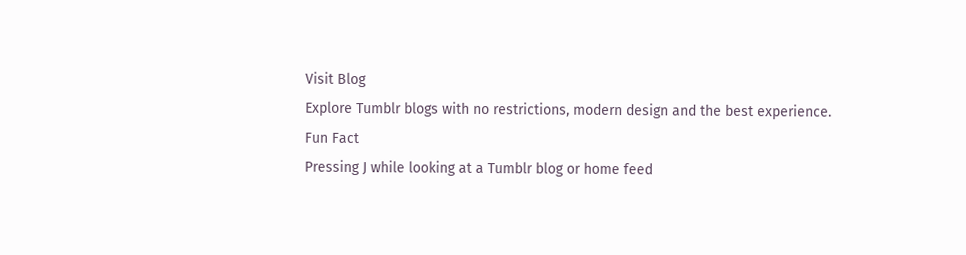Visit Blog
Explore Tumblr blogs with no restrictions, modern design and the best experience.
Fun Fact
Pressing J while looking at a Tumblr blog or home feed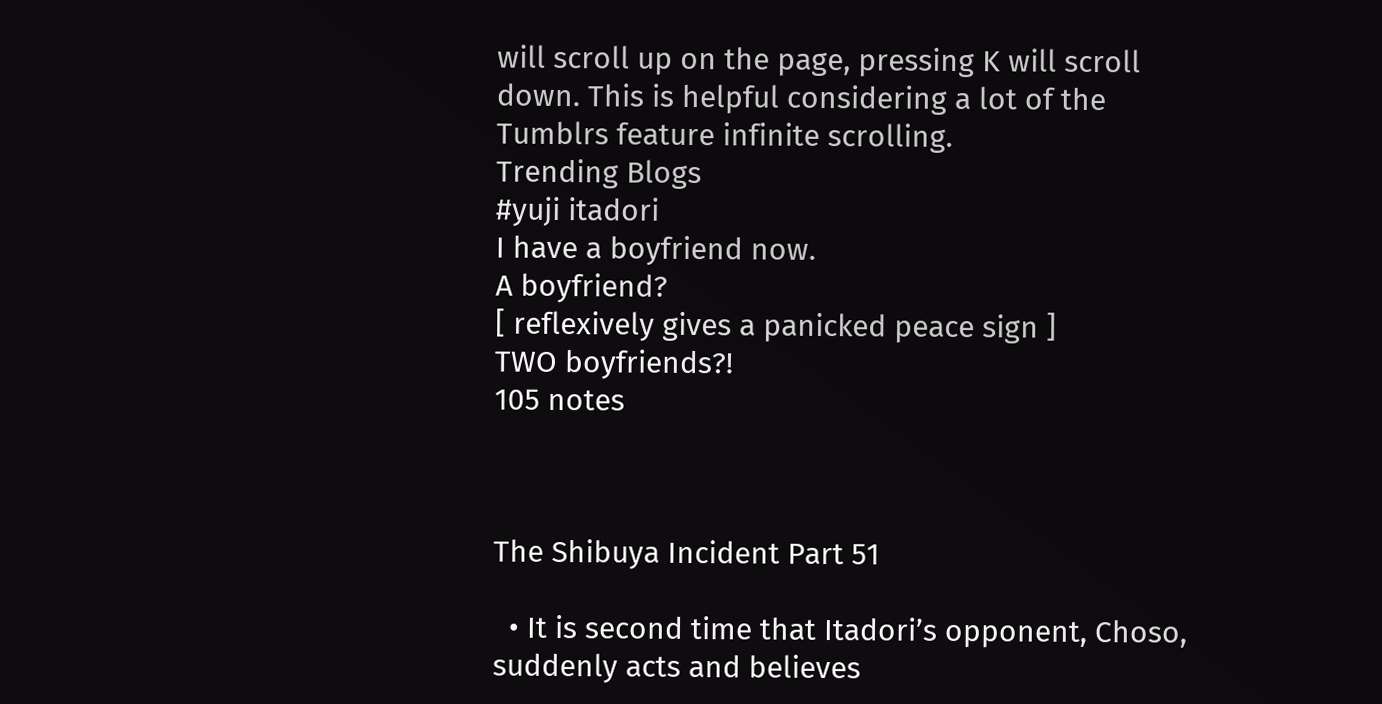will scroll up on the page, pressing K will scroll down. This is helpful considering a lot of the Tumblrs feature infinite scrolling.
Trending Blogs
#yuji itadori
I have a boyfriend now.
A boyfriend?
[ reflexively gives a panicked peace sign ]
TWO boyfriends?!
105 notes



The Shibuya Incident Part 51

  • It is second time that Itadori’s opponent, Choso, suddenly acts and believes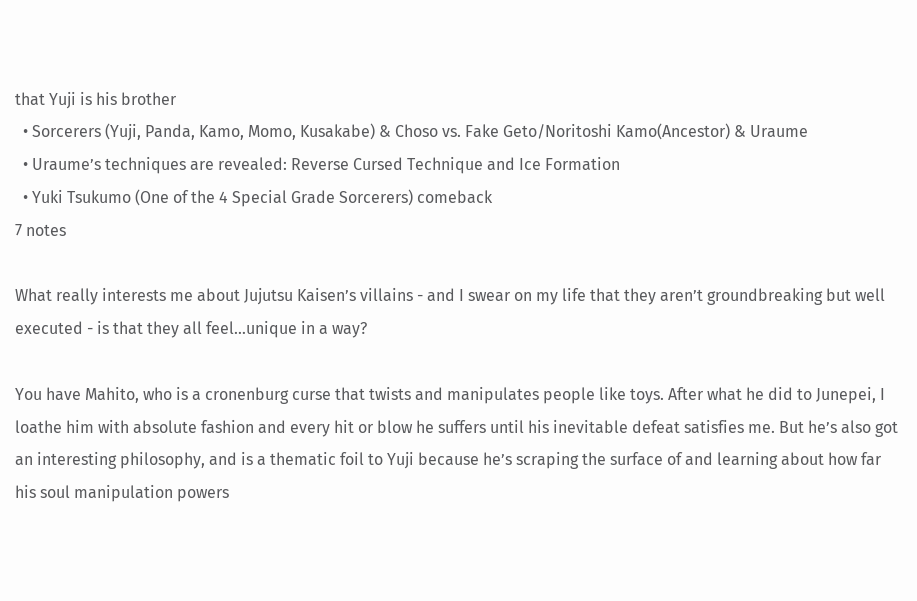that Yuji is his brother
  • Sorcerers (Yuji, Panda, Kamo, Momo, Kusakabe) & Choso vs. Fake Geto/Noritoshi Kamo(Ancestor) & Uraume
  • Uraume’s techniques are revealed: Reverse Cursed Technique and Ice Formation
  • Yuki Tsukumo (One of the 4 Special Grade Sorcerers) comeback
7 notes

What really interests me about Jujutsu Kaisen’s villains - and I swear on my life that they aren’t groundbreaking but well executed - is that they all feel…unique in a way?

You have Mahito, who is a cronenburg curse that twists and manipulates people like toys. After what he did to Junepei, I loathe him with absolute fashion and every hit or blow he suffers until his inevitable defeat satisfies me. But he’s also got an interesting philosophy, and is a thematic foil to Yuji because he’s scraping the surface of and learning about how far his soul manipulation powers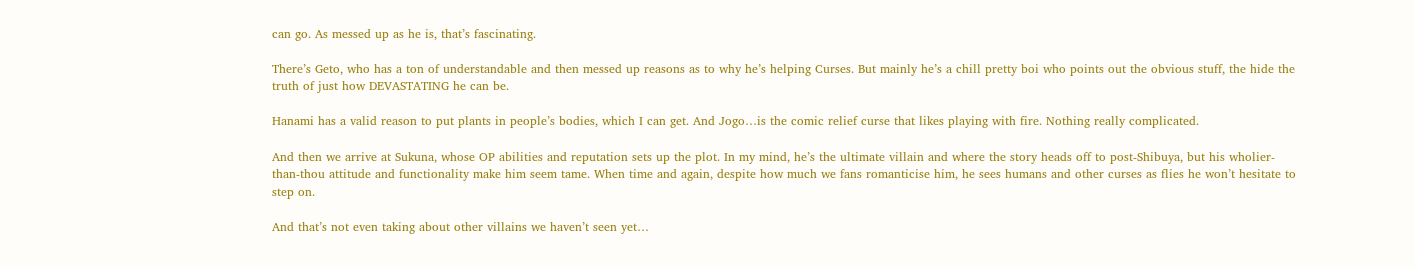can go. As messed up as he is, that’s fascinating.

There’s Geto, who has a ton of understandable and then messed up reasons as to why he’s helping Curses. But mainly he’s a chill pretty boi who points out the obvious stuff, the hide the truth of just how DEVASTATING he can be.

Hanami has a valid reason to put plants in people’s bodies, which I can get. And Jogo…is the comic relief curse that likes playing with fire. Nothing really complicated.

And then we arrive at Sukuna, whose OP abilities and reputation sets up the plot. In my mind, he’s the ultimate villain and where the story heads off to post-Shibuya, but his wholier-than-thou attitude and functionality make him seem tame. When time and again, despite how much we fans romanticise him, he sees humans and other curses as flies he won’t hesitate to step on.

And that’s not even taking about other villains we haven’t seen yet…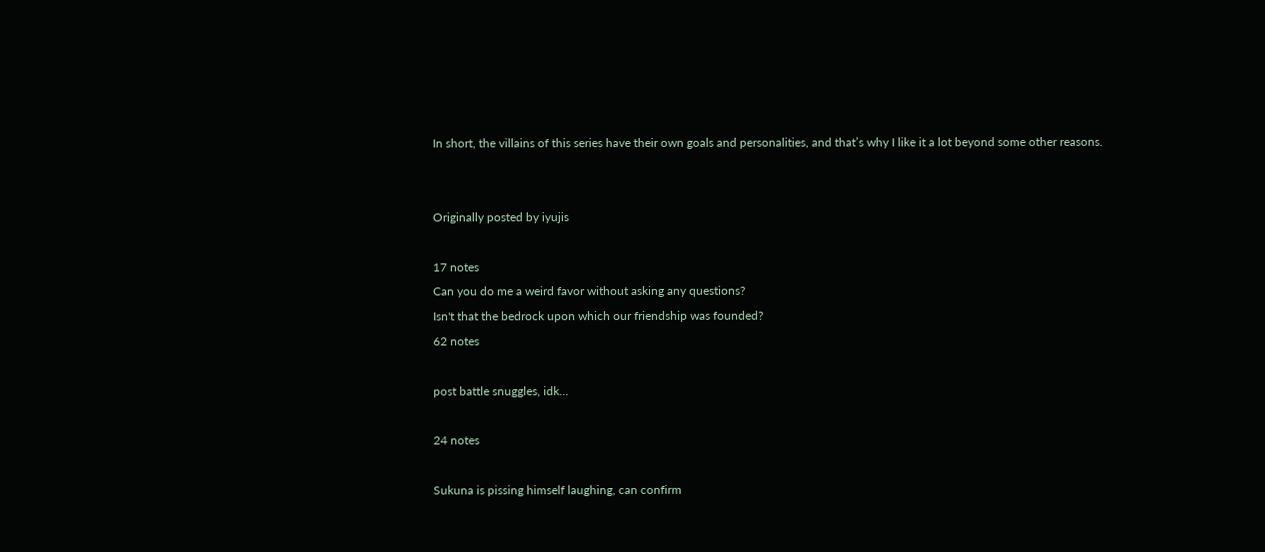In short, the villains of this series have their own goals and personalities, and that’s why I like it a lot beyond some other reasons.


Originally posted by iyujis

17 notes
Can you do me a weird favor without asking any questions?
Isn't that the bedrock upon which our friendship was founded?
62 notes

post battle snuggles, idk…

24 notes

Sukuna is pissing himself laughing, can confirm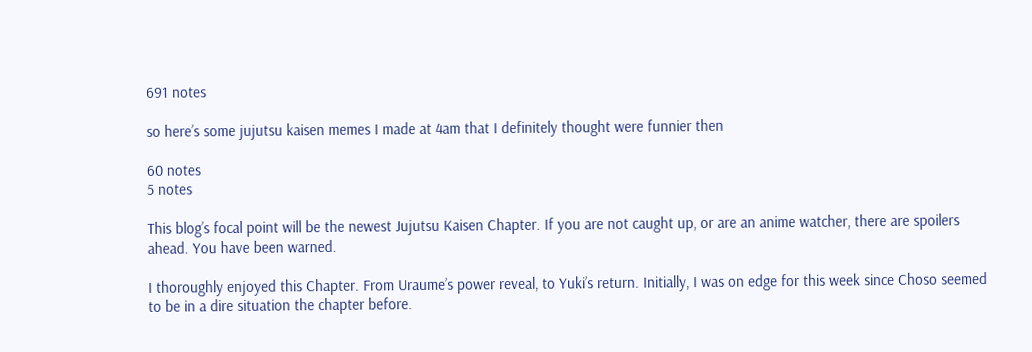691 notes

so here’s some jujutsu kaisen memes I made at 4am that I definitely thought were funnier then

60 notes
5 notes

This blog’s focal point will be the newest Jujutsu Kaisen Chapter. If you are not caught up, or are an anime watcher, there are spoilers ahead. You have been warned.

I thoroughly enjoyed this Chapter. From Uraume’s power reveal, to Yuki’s return. Initially, I was on edge for this week since Choso seemed to be in a dire situation the chapter before.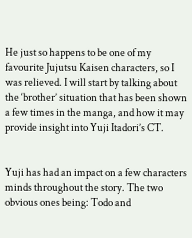He just so happens to be one of my favourite Jujutsu Kaisen characters, so I was relieved. I will start by talking about the ‘brother’ situation that has been shown a few times in the manga, and how it may provide insight into Yuji Itadori’s CT.


Yuji has had an impact on a few characters minds throughout the story. The two obvious ones being: Todo and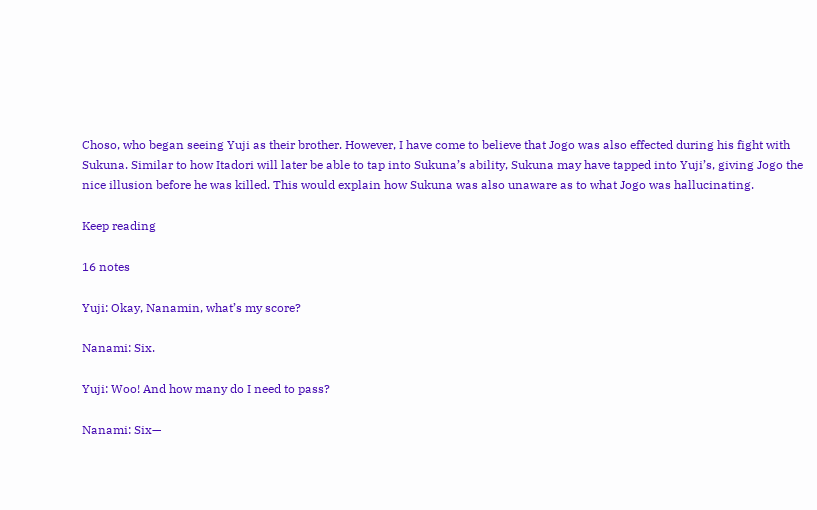Choso, who began seeing Yuji as their brother. However, I have come to believe that Jogo was also effected during his fight with Sukuna. Similar to how Itadori will later be able to tap into Sukuna’s ability, Sukuna may have tapped into Yuji’s, giving Jogo the nice illusion before he was killed. This would explain how Sukuna was also unaware as to what Jogo was hallucinating.

Keep reading

16 notes

Yuji: Okay, Nanamin, what’s my score?

Nanami: Six.

Yuji: Woo! And how many do I need to pass?

Nanami: Six—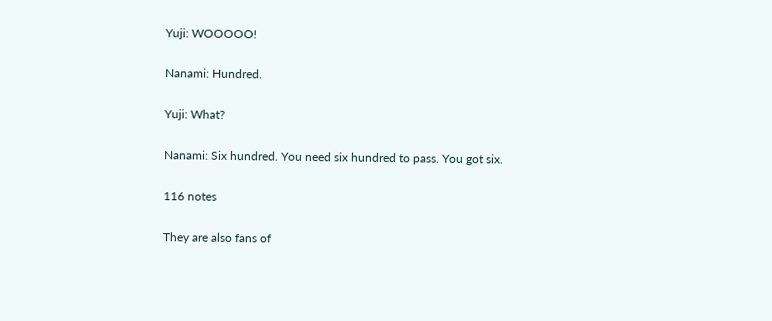Yuji: WOOOOO!

Nanami: Hundred.

Yuji: What?

Nanami: Six hundred. You need six hundred to pass. You got six.

116 notes

They are also fans of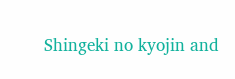Shingeki no kyojin and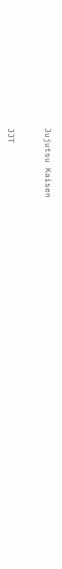Jujutsu Kaisen


JJT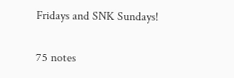Fridays and SNK Sundays!

75 notes